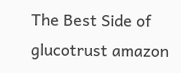The Best Side of glucotrust amazon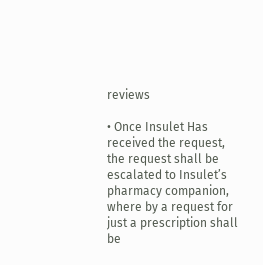reviews

• Once Insulet Has received the request, the request shall be escalated to Insulet’s pharmacy companion, where by a request for just a prescription shall be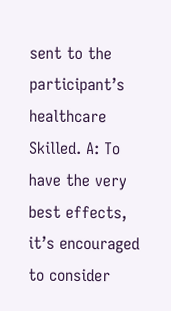sent to the participant’s healthcare Skilled. A: To have the very best effects, it’s encouraged to consider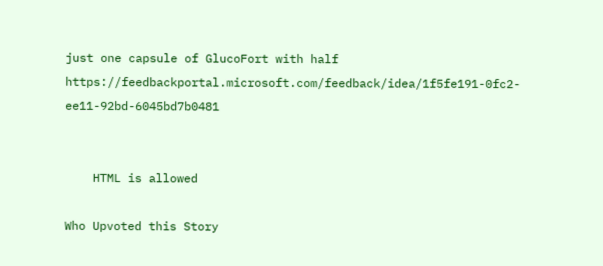just one capsule of GlucoFort with half https://feedbackportal.microsoft.com/feedback/idea/1f5fe191-0fc2-ee11-92bd-6045bd7b0481


    HTML is allowed

Who Upvoted this Story